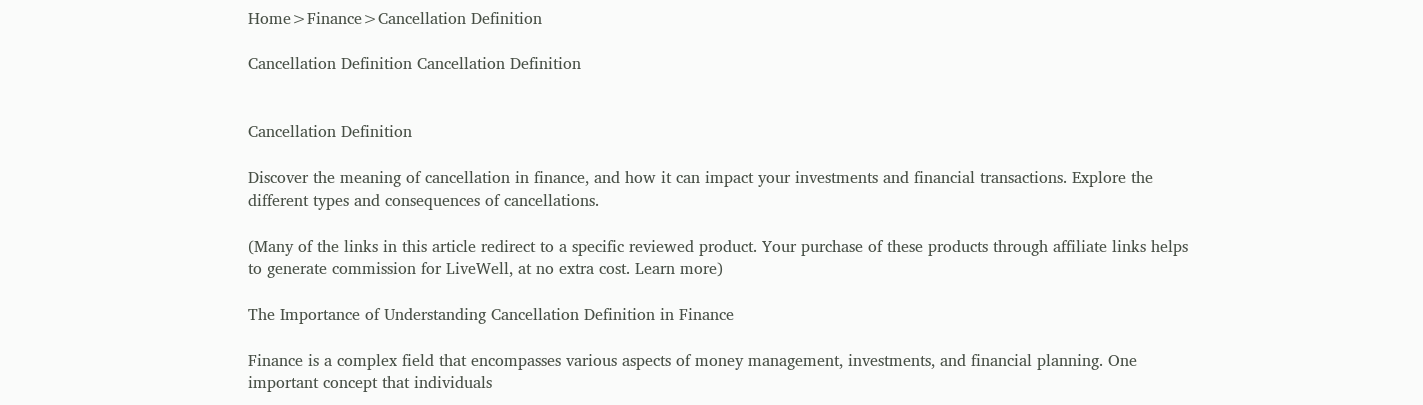Home>Finance>Cancellation Definition

Cancellation Definition Cancellation Definition


Cancellation Definition

Discover the meaning of cancellation in finance, and how it can impact your investments and financial transactions. Explore the different types and consequences of cancellations.

(Many of the links in this article redirect to a specific reviewed product. Your purchase of these products through affiliate links helps to generate commission for LiveWell, at no extra cost. Learn more)

The Importance of Understanding Cancellation Definition in Finance

Finance is a complex field that encompasses various aspects of money management, investments, and financial planning. One important concept that individuals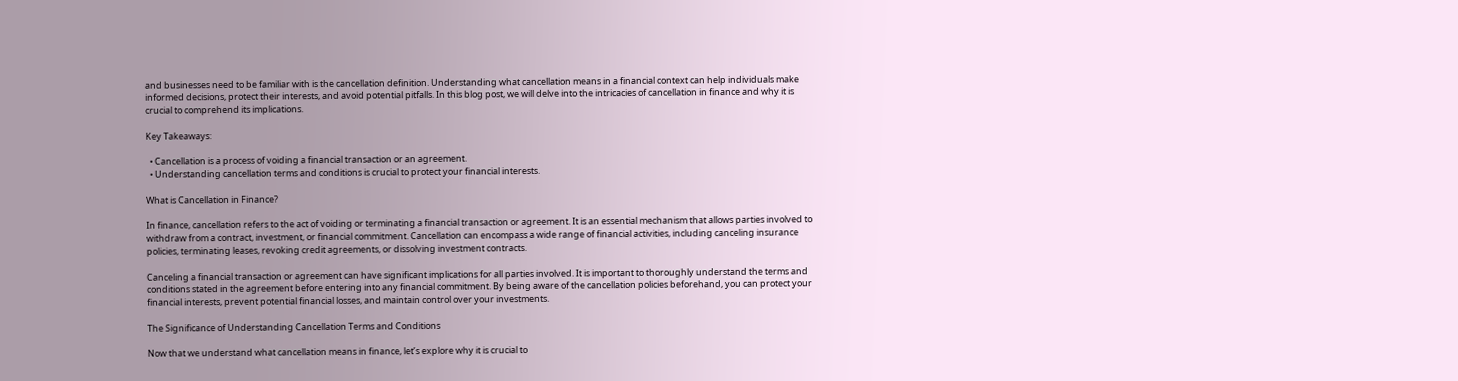and businesses need to be familiar with is the cancellation definition. Understanding what cancellation means in a financial context can help individuals make informed decisions, protect their interests, and avoid potential pitfalls. In this blog post, we will delve into the intricacies of cancellation in finance and why it is crucial to comprehend its implications.

Key Takeaways:

  • Cancellation is a process of voiding a financial transaction or an agreement.
  • Understanding cancellation terms and conditions is crucial to protect your financial interests.

What is Cancellation in Finance?

In finance, cancellation refers to the act of voiding or terminating a financial transaction or agreement. It is an essential mechanism that allows parties involved to withdraw from a contract, investment, or financial commitment. Cancellation can encompass a wide range of financial activities, including canceling insurance policies, terminating leases, revoking credit agreements, or dissolving investment contracts.

Canceling a financial transaction or agreement can have significant implications for all parties involved. It is important to thoroughly understand the terms and conditions stated in the agreement before entering into any financial commitment. By being aware of the cancellation policies beforehand, you can protect your financial interests, prevent potential financial losses, and maintain control over your investments.

The Significance of Understanding Cancellation Terms and Conditions

Now that we understand what cancellation means in finance, let’s explore why it is crucial to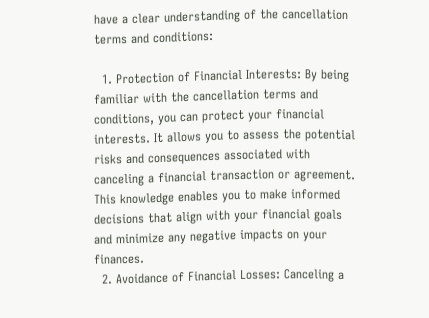have a clear understanding of the cancellation terms and conditions:

  1. Protection of Financial Interests: By being familiar with the cancellation terms and conditions, you can protect your financial interests. It allows you to assess the potential risks and consequences associated with canceling a financial transaction or agreement. This knowledge enables you to make informed decisions that align with your financial goals and minimize any negative impacts on your finances.
  2. Avoidance of Financial Losses: Canceling a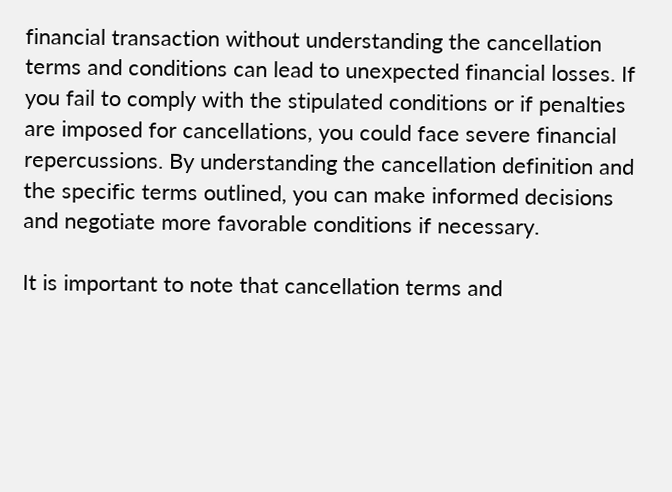financial transaction without understanding the cancellation terms and conditions can lead to unexpected financial losses. If you fail to comply with the stipulated conditions or if penalties are imposed for cancellations, you could face severe financial repercussions. By understanding the cancellation definition and the specific terms outlined, you can make informed decisions and negotiate more favorable conditions if necessary.

It is important to note that cancellation terms and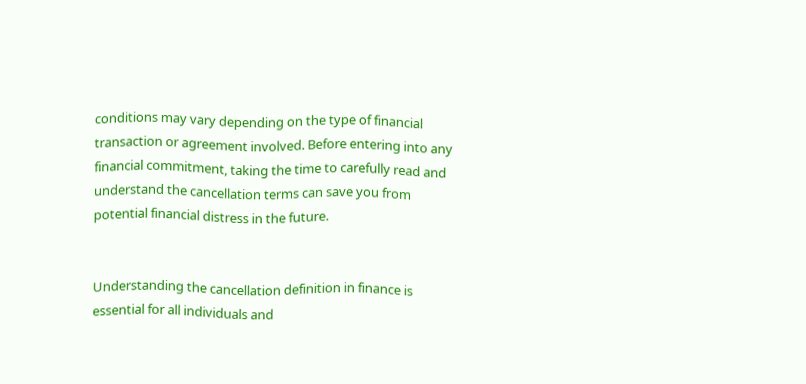conditions may vary depending on the type of financial transaction or agreement involved. Before entering into any financial commitment, taking the time to carefully read and understand the cancellation terms can save you from potential financial distress in the future.


Understanding the cancellation definition in finance is essential for all individuals and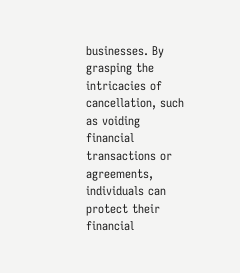businesses. By grasping the intricacies of cancellation, such as voiding financial transactions or agreements, individuals can protect their financial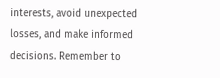interests, avoid unexpected losses, and make informed decisions. Remember to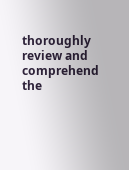thoroughly review and comprehend the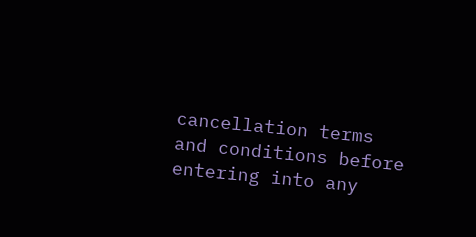cancellation terms and conditions before entering into any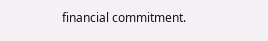financial commitment.